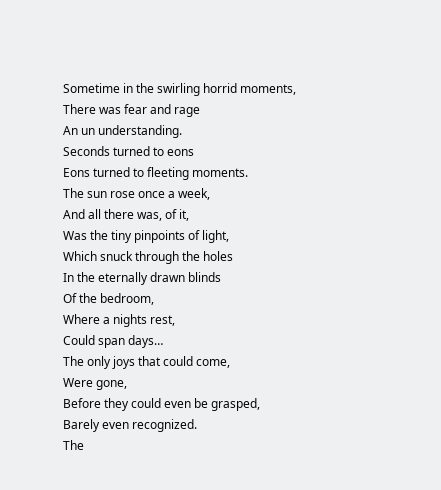Sometime in the swirling horrid moments,
There was fear and rage
An un understanding.
Seconds turned to eons
Eons turned to fleeting moments.
The sun rose once a week,
And all there was, of it,
Was the tiny pinpoints of light,
Which snuck through the holes
In the eternally drawn blinds
Of the bedroom,
Where a nights rest,
Could span days…
The only joys that could come,
Were gone,
Before they could even be grasped,
Barely even recognized.
The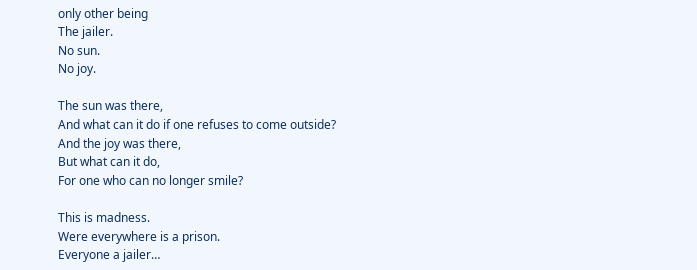only other being
The jailer.
No sun.
No joy.

The sun was there,
And what can it do if one refuses to come outside?
And the joy was there,
But what can it do,
For one who can no longer smile?

This is madness.
Were everywhere is a prison.
Everyone a jailer…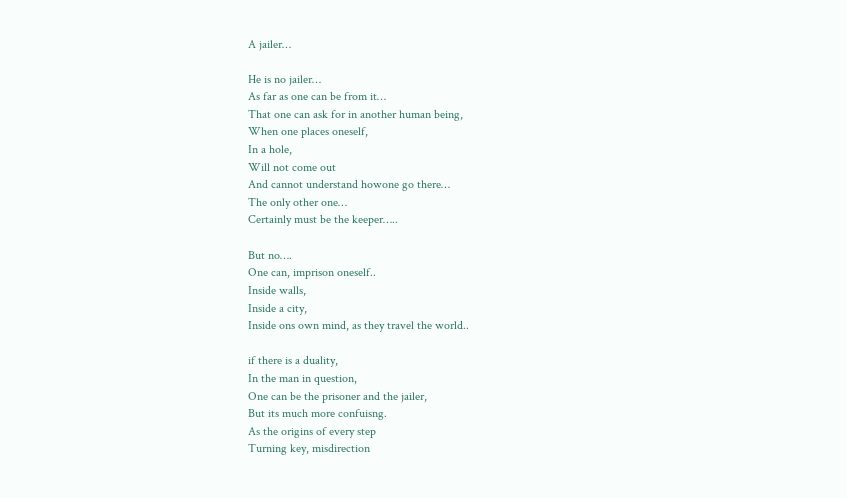A jailer…

He is no jailer…
As far as one can be from it…
That one can ask for in another human being,
When one places oneself,
In a hole,
Will not come out
And cannot understand howone go there…
The only other one…
Certainly must be the keeper…..

But no….
One can, imprison oneself..
Inside walls,
Inside a city,
Inside ons own mind, as they travel the world..

if there is a duality,
In the man in question,
One can be the prisoner and the jailer,
But its much more confuisng.
As the origins of every step
Turning key, misdirection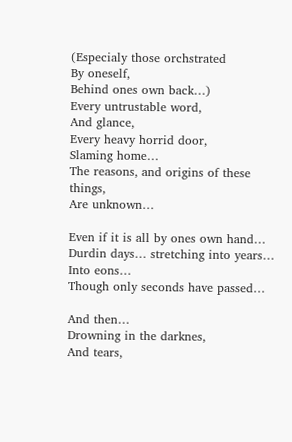(Especialy those orchstrated
By oneself,
Behind ones own back…)
Every untrustable word,
And glance,
Every heavy horrid door,
Slaming home…
The reasons, and origins of these things,
Are unknown…

Even if it is all by ones own hand…
Durdin days… stretching into years…
Into eons…
Though only seconds have passed…

And then…
Drowning in the darknes,
And tears,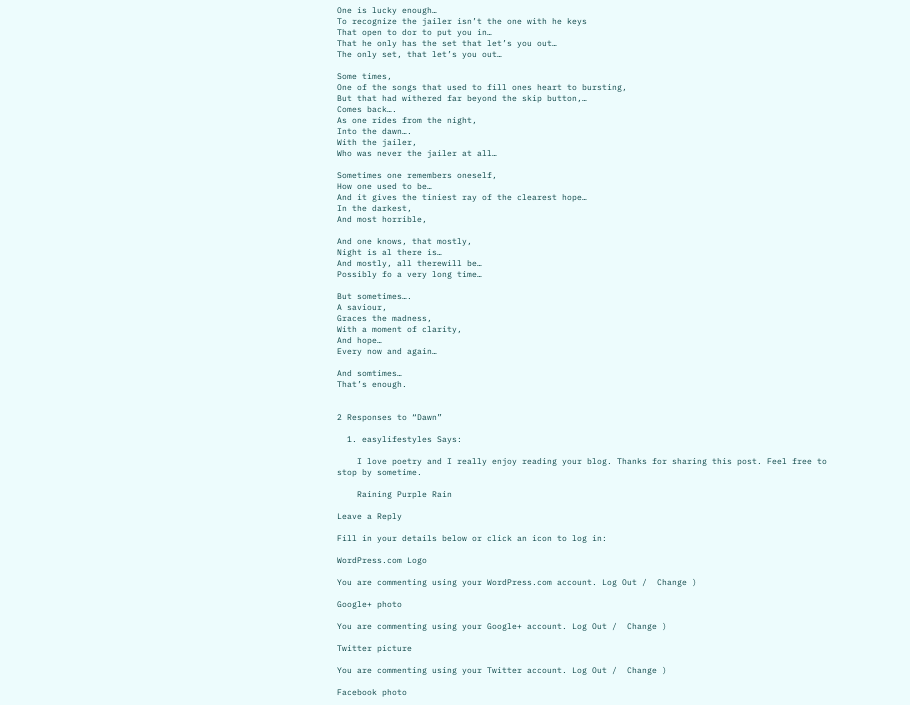One is lucky enough…
To recognize the jailer isn’t the one with he keys
That open to dor to put you in…
That he only has the set that let’s you out…
The only set, that let’s you out…

Some times,
One of the songs that used to fill ones heart to bursting,
But that had withered far beyond the skip button,…
Comes back….
As one rides from the night,
Into the dawn….
With the jailer,
Who was never the jailer at all…

Sometimes one remembers oneself,
How one used to be…
And it gives the tiniest ray of the clearest hope…
In the darkest,
And most horrible,

And one knows, that mostly,
Night is al there is…
And mostly, all therewill be…
Possibly fo a very long time…

But sometimes….
A saviour,
Graces the madness,
With a moment of clarity,
And hope…
Every now and again…

And somtimes…
That’s enough.


2 Responses to “Dawn”

  1. easylifestyles Says:

    I love poetry and I really enjoy reading your blog. Thanks for sharing this post. Feel free to stop by sometime.

    Raining Purple Rain

Leave a Reply

Fill in your details below or click an icon to log in:

WordPress.com Logo

You are commenting using your WordPress.com account. Log Out /  Change )

Google+ photo

You are commenting using your Google+ account. Log Out /  Change )

Twitter picture

You are commenting using your Twitter account. Log Out /  Change )

Facebook photo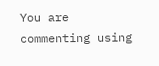You are commenting using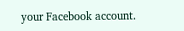your Facebook account.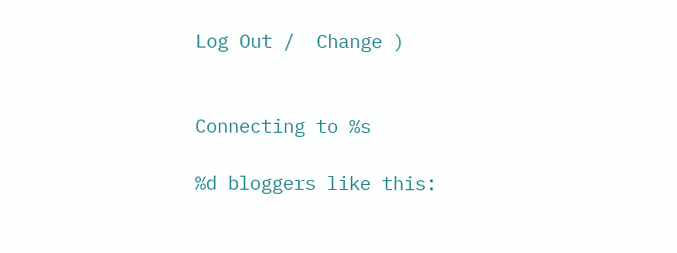Log Out /  Change )


Connecting to %s

%d bloggers like this: